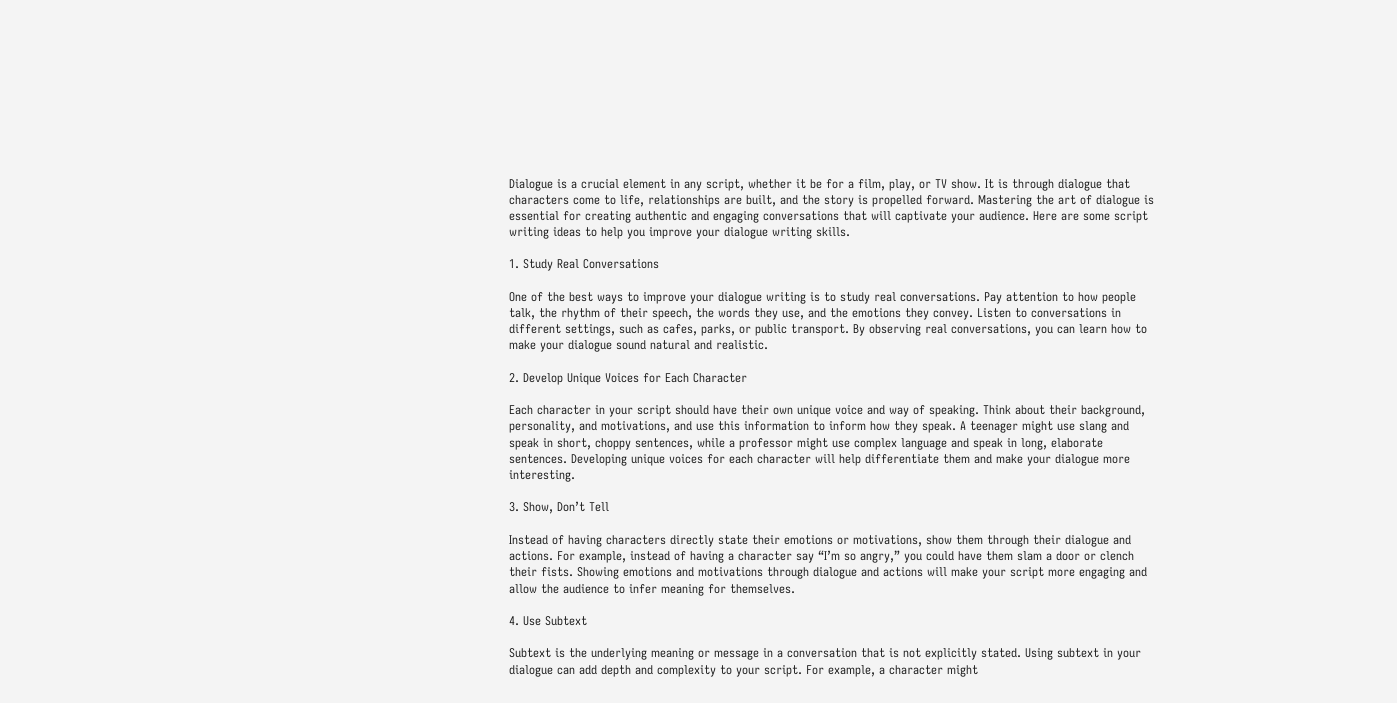Dialogue is a crucial element in any script, whether it be for a film, play, or TV show. It is through dialogue that characters come to life, relationships are built, and the story is propelled forward. Mastering the art of dialogue is essential for creating authentic and engaging conversations that will captivate your audience. Here are some script writing ideas to help you improve your dialogue writing skills.

1. Study Real Conversations

One of the best ways to improve your dialogue writing is to study real conversations. Pay attention to how people talk, the rhythm of their speech, the words they use, and the emotions they convey. Listen to conversations in different settings, such as cafes, parks, or public transport. By observing real conversations, you can learn how to make your dialogue sound natural and realistic.

2. Develop Unique Voices for Each Character

Each character in your script should have their own unique voice and way of speaking. Think about their background, personality, and motivations, and use this information to inform how they speak. A teenager might use slang and speak in short, choppy sentences, while a professor might use complex language and speak in long, elaborate sentences. Developing unique voices for each character will help differentiate them and make your dialogue more interesting.

3. Show, Don’t Tell

Instead of having characters directly state their emotions or motivations, show them through their dialogue and actions. For example, instead of having a character say “I’m so angry,” you could have them slam a door or clench their fists. Showing emotions and motivations through dialogue and actions will make your script more engaging and allow the audience to infer meaning for themselves.

4. Use Subtext

Subtext is the underlying meaning or message in a conversation that is not explicitly stated. Using subtext in your dialogue can add depth and complexity to your script. For example, a character might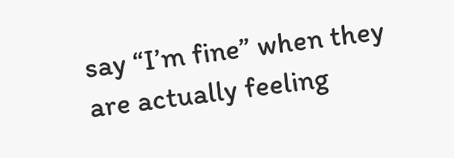say “I’m fine” when they are actually feeling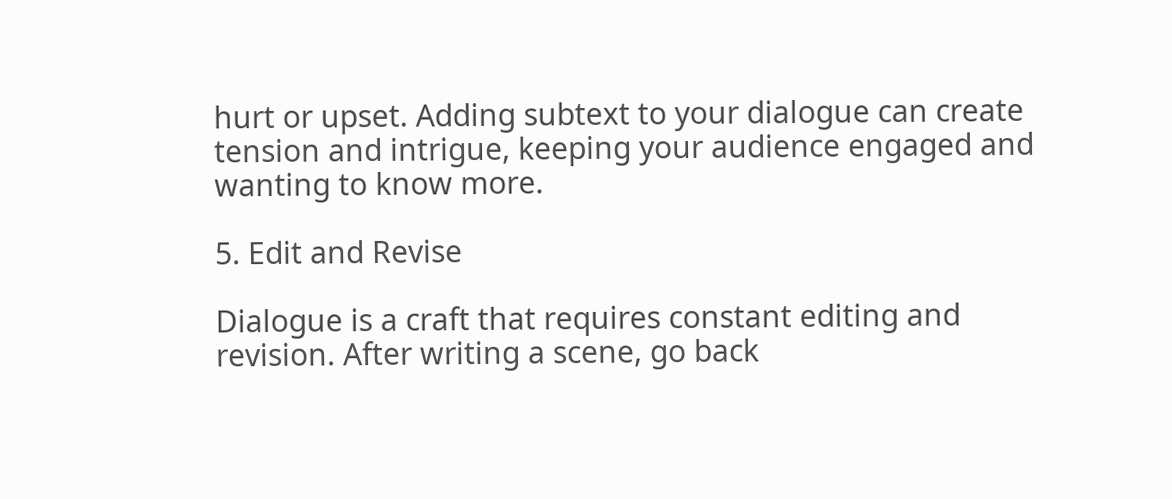hurt or upset. Adding subtext to your dialogue can create tension and intrigue, keeping your audience engaged and wanting to know more.

5. Edit and Revise

Dialogue is a craft that requires constant editing and revision. After writing a scene, go back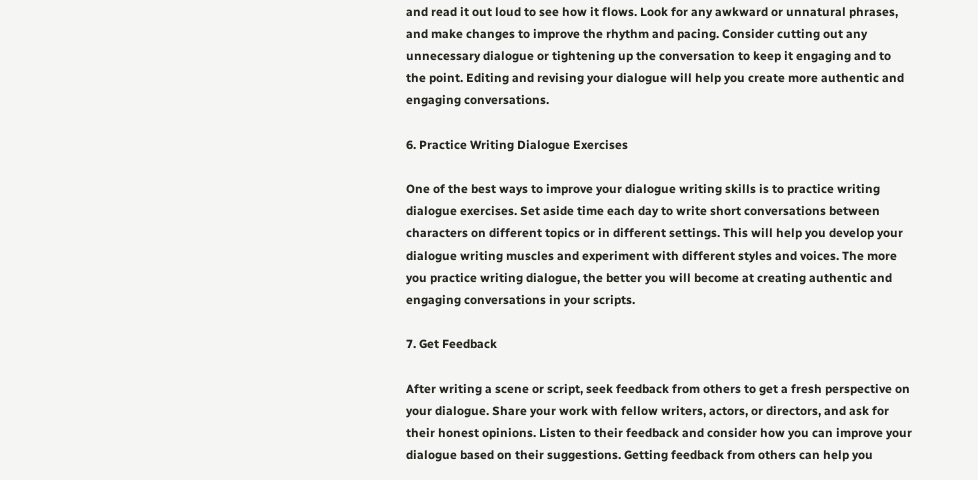and read it out loud to see how it flows. Look for any awkward or unnatural phrases, and make changes to improve the rhythm and pacing. Consider cutting out any unnecessary dialogue or tightening up the conversation to keep it engaging and to the point. Editing and revising your dialogue will help you create more authentic and engaging conversations.

6. Practice Writing Dialogue Exercises

One of the best ways to improve your dialogue writing skills is to practice writing dialogue exercises. Set aside time each day to write short conversations between characters on different topics or in different settings. This will help you develop your dialogue writing muscles and experiment with different styles and voices. The more you practice writing dialogue, the better you will become at creating authentic and engaging conversations in your scripts.

7. Get Feedback

After writing a scene or script, seek feedback from others to get a fresh perspective on your dialogue. Share your work with fellow writers, actors, or directors, and ask for their honest opinions. Listen to their feedback and consider how you can improve your dialogue based on their suggestions. Getting feedback from others can help you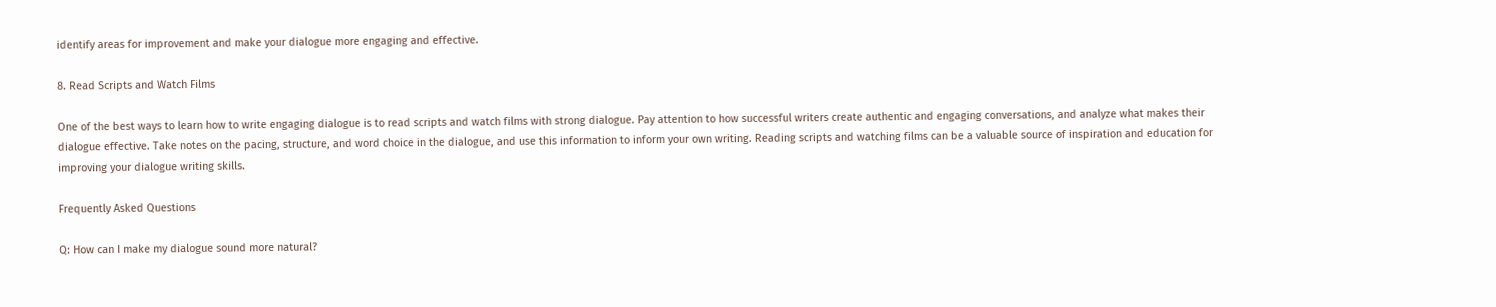identify areas for improvement and make your dialogue more engaging and effective.

8. Read Scripts and Watch Films

One of the best ways to learn how to write engaging dialogue is to read scripts and watch films with strong dialogue. Pay attention to how successful writers create authentic and engaging conversations, and analyze what makes their dialogue effective. Take notes on the pacing, structure, and word choice in the dialogue, and use this information to inform your own writing. Reading scripts and watching films can be a valuable source of inspiration and education for improving your dialogue writing skills.

Frequently Asked Questions

Q: How can I make my dialogue sound more natural?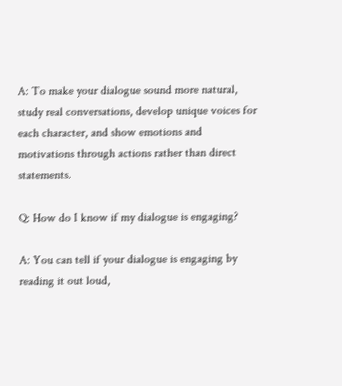A: To make your dialogue sound more natural, study real conversations, develop unique voices for each character, and show emotions and motivations through actions rather than direct statements.

Q: How do I know if my dialogue is engaging?

A: You can tell if your dialogue is engaging by reading it out loud,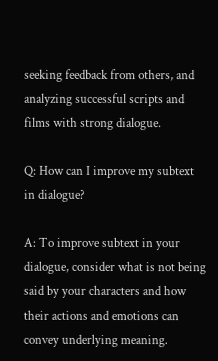seeking feedback from others, and analyzing successful scripts and films with strong dialogue.

Q: How can I improve my subtext in dialogue?

A: To improve subtext in your dialogue, consider what is not being said by your characters and how their actions and emotions can convey underlying meaning.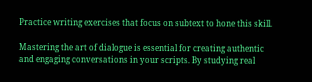Practice writing exercises that focus on subtext to hone this skill.

Mastering the art of dialogue is essential for creating authentic and engaging conversations in your scripts. By studying real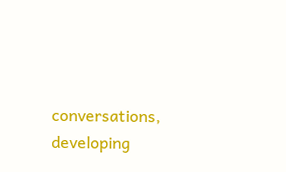conversations, developing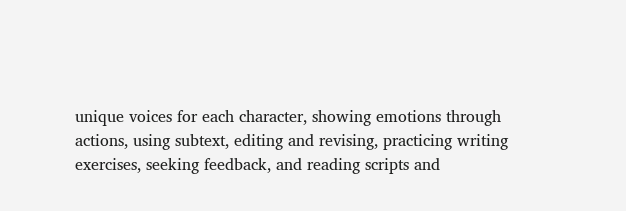unique voices for each character, showing emotions through actions, using subtext, editing and revising, practicing writing exercises, seeking feedback, and reading scripts and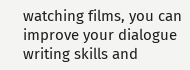watching films, you can improve your dialogue writing skills and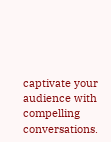captivate your audience with compelling conversations.